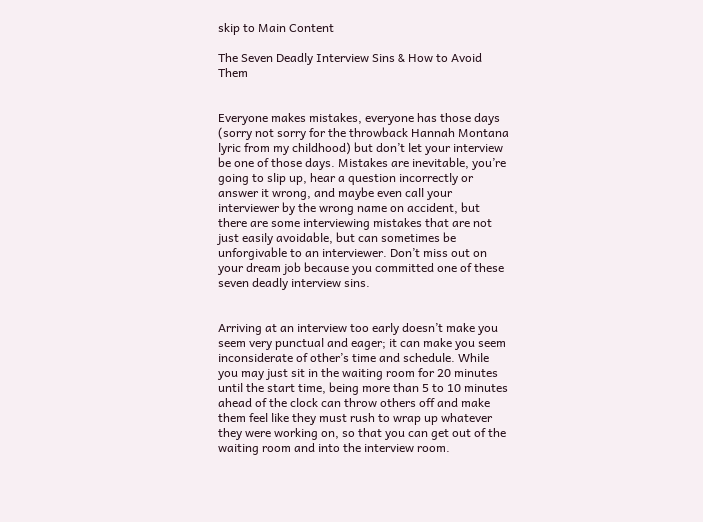skip to Main Content

The Seven Deadly Interview Sins & How to Avoid Them


Everyone makes mistakes, everyone has those days (sorry not sorry for the throwback Hannah Montana lyric from my childhood) but don’t let your interview be one of those days. Mistakes are inevitable, you’re going to slip up, hear a question incorrectly or answer it wrong, and maybe even call your interviewer by the wrong name on accident, but there are some interviewing mistakes that are not just easily avoidable, but can sometimes be unforgivable to an interviewer. Don’t miss out on your dream job because you committed one of these seven deadly interview sins.


Arriving at an interview too early doesn’t make you seem very punctual and eager; it can make you seem inconsiderate of other’s time and schedule. While you may just sit in the waiting room for 20 minutes until the start time, being more than 5 to 10 minutes ahead of the clock can throw others off and make them feel like they must rush to wrap up whatever they were working on, so that you can get out of the waiting room and into the interview room.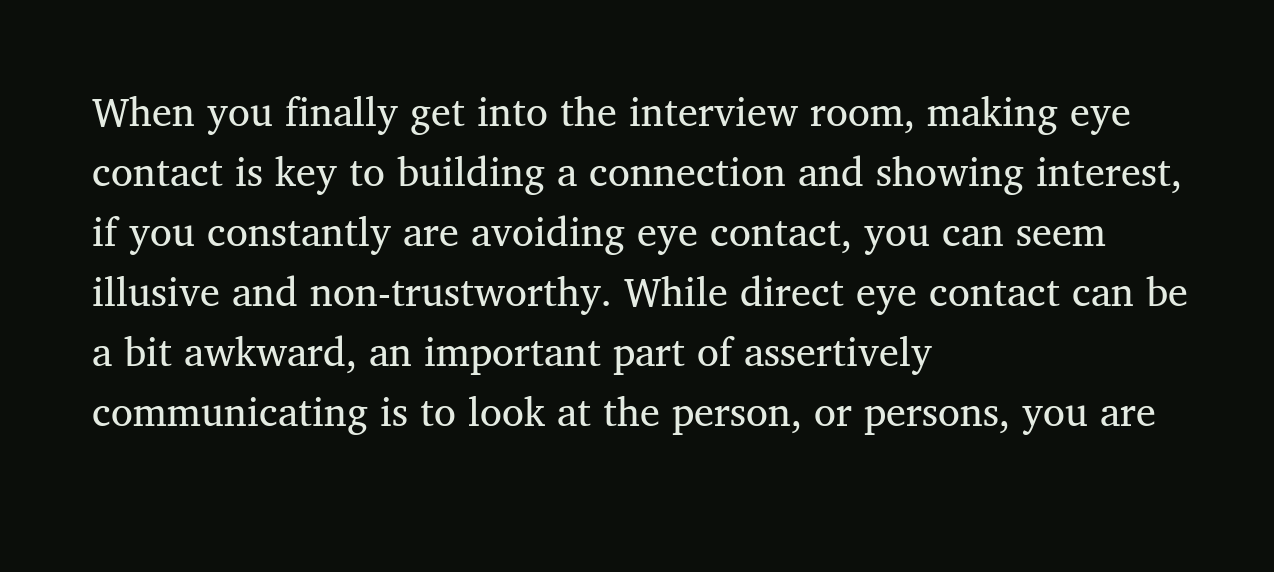When you finally get into the interview room, making eye contact is key to building a connection and showing interest, if you constantly are avoiding eye contact, you can seem illusive and non-trustworthy. While direct eye contact can be a bit awkward, an important part of assertively communicating is to look at the person, or persons, you are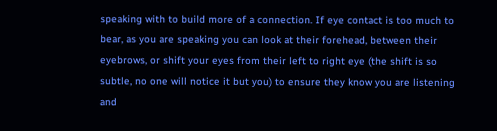speaking with to build more of a connection. If eye contact is too much to bear, as you are speaking you can look at their forehead, between their eyebrows, or shift your eyes from their left to right eye (the shift is so subtle, no one will notice it but you) to ensure they know you are listening and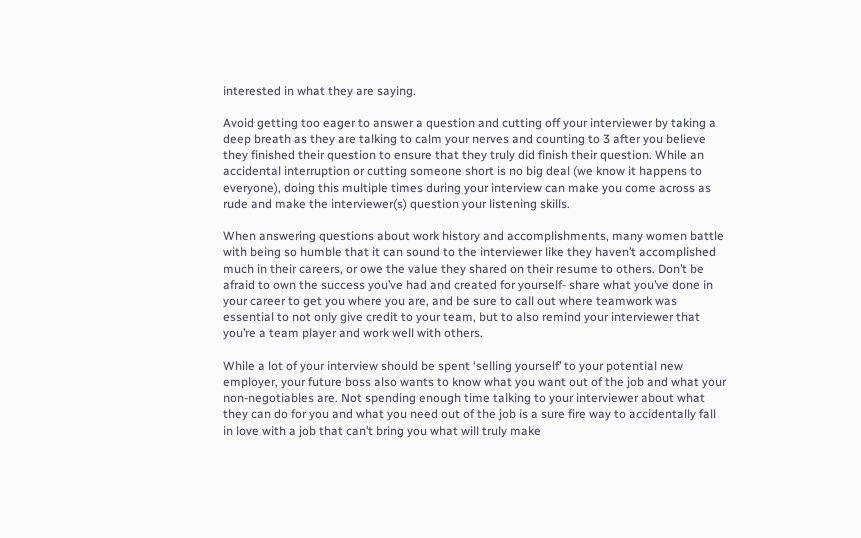interested in what they are saying.

Avoid getting too eager to answer a question and cutting off your interviewer by taking a deep breath as they are talking to calm your nerves and counting to 3 after you believe they finished their question to ensure that they truly did finish their question. While an accidental interruption or cutting someone short is no big deal (we know it happens to everyone), doing this multiple times during your interview can make you come across as rude and make the interviewer(s) question your listening skills.

When answering questions about work history and accomplishments, many women battle with being so humble that it can sound to the interviewer like they haven’t accomplished much in their careers, or owe the value they shared on their resume to others. Don’t be afraid to own the success you’ve had and created for yourself- share what you’ve done in your career to get you where you are, and be sure to call out where teamwork was essential to not only give credit to your team, but to also remind your interviewer that you’re a team player and work well with others.

While a lot of your interview should be spent ‘selling yourself’ to your potential new employer, your future boss also wants to know what you want out of the job and what your non-negotiables are. Not spending enough time talking to your interviewer about what they can do for you and what you need out of the job is a sure fire way to accidentally fall in love with a job that can’t bring you what will truly make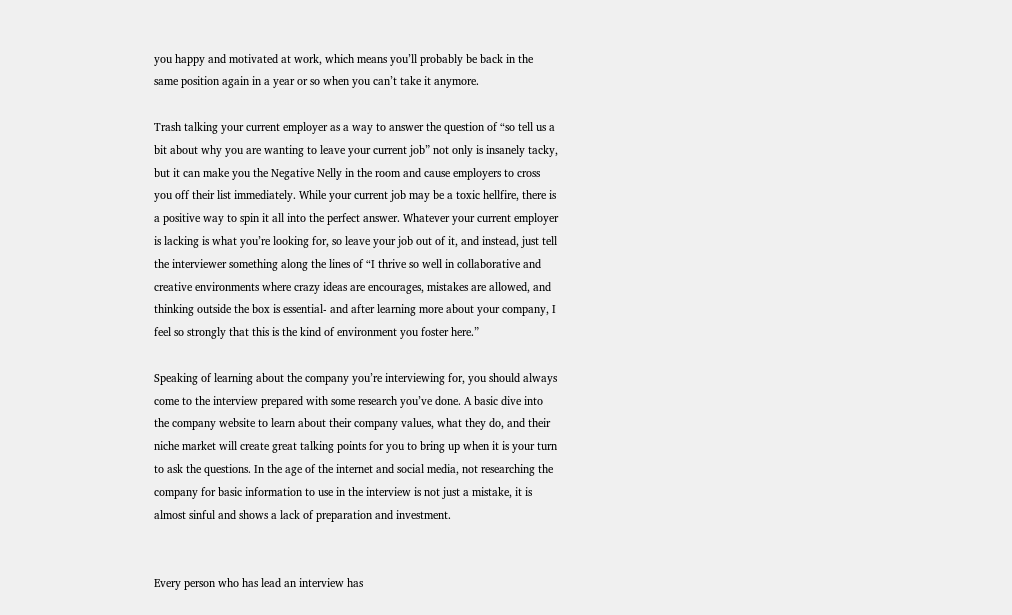you happy and motivated at work, which means you’ll probably be back in the same position again in a year or so when you can’t take it anymore.

Trash talking your current employer as a way to answer the question of “so tell us a bit about why you are wanting to leave your current job” not only is insanely tacky, but it can make you the Negative Nelly in the room and cause employers to cross you off their list immediately. While your current job may be a toxic hellfire, there is a positive way to spin it all into the perfect answer. Whatever your current employer is lacking is what you’re looking for, so leave your job out of it, and instead, just tell the interviewer something along the lines of “I thrive so well in collaborative and creative environments where crazy ideas are encourages, mistakes are allowed, and thinking outside the box is essential- and after learning more about your company, I feel so strongly that this is the kind of environment you foster here.”

Speaking of learning about the company you’re interviewing for, you should always come to the interview prepared with some research you’ve done. A basic dive into the company website to learn about their company values, what they do, and their niche market will create great talking points for you to bring up when it is your turn to ask the questions. In the age of the internet and social media, not researching the company for basic information to use in the interview is not just a mistake, it is almost sinful and shows a lack of preparation and investment.


Every person who has lead an interview has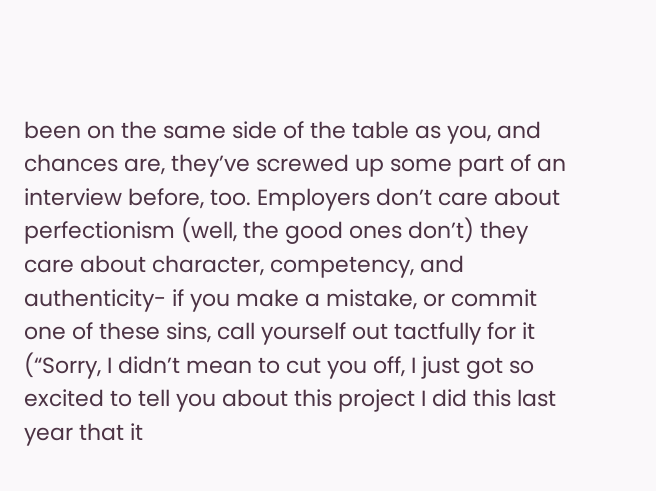been on the same side of the table as you, and chances are, they’ve screwed up some part of an interview before, too. Employers don’t care about perfectionism (well, the good ones don’t) they care about character, competency, and authenticity- if you make a mistake, or commit one of these sins, call yourself out tactfully for it (“Sorry, I didn’t mean to cut you off, I just got so excited to tell you about this project I did this last year that it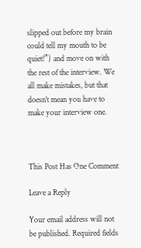slipped out before my brain could tell my mouth to be quiet!”) and move on with the rest of the interview. We all make mistakes, but that doesn’t mean you have to make your interview one.



This Post Has One Comment

Leave a Reply

Your email address will not be published. Required fields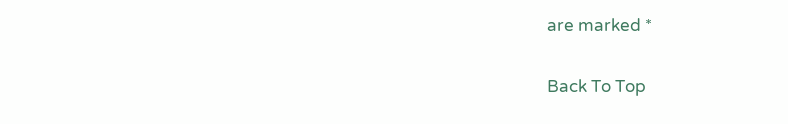are marked *

Back To Top